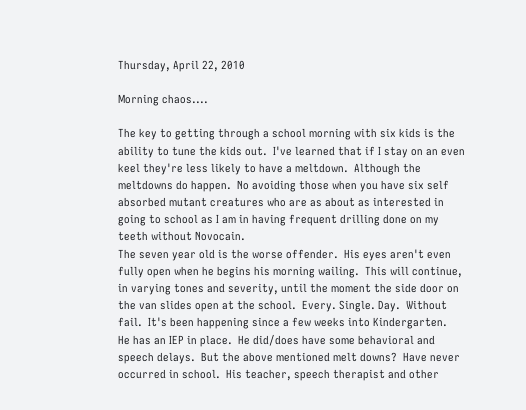Thursday, April 22, 2010

Morning chaos....

The key to getting through a school morning with six kids is the ability to tune the kids out.  I've learned that if I stay on an even keel they're less likely to have a meltdown.  Although the meltdowns do happen.  No avoiding those when you have six self absorbed mutant creatures who are as about as interested in going to school as I am in having frequent drilling done on my teeth without Novocain.
The seven year old is the worse offender.  His eyes aren't even fully open when he begins his morning wailing.  This will continue, in varying tones and severity, until the moment the side door on the van slides open at the school.  Every. Single. Day.  Without fail.  It's been happening since a few weeks into Kindergarten.
He has an IEP in place.  He did/does have some behavioral and speech delays.  But the above mentioned melt downs?  Have never occurred in school.  His teacher, speech therapist and other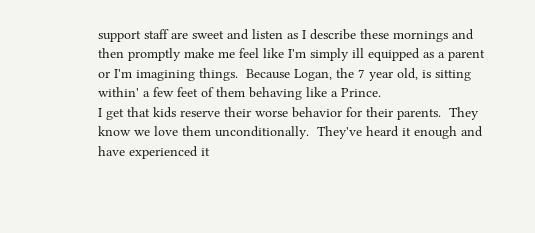support staff are sweet and listen as I describe these mornings and then promptly make me feel like I'm simply ill equipped as a parent or I'm imagining things.  Because Logan, the 7 year old, is sitting within' a few feet of them behaving like a Prince.
I get that kids reserve their worse behavior for their parents.  They know we love them unconditionally.  They've heard it enough and have experienced it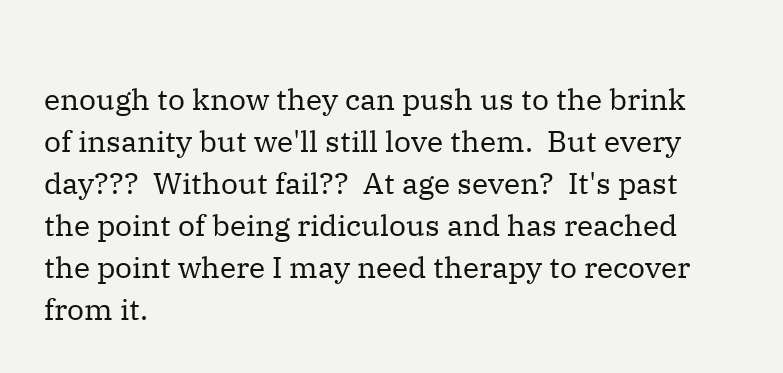enough to know they can push us to the brink of insanity but we'll still love them.  But every day???  Without fail??  At age seven?  It's past the point of being ridiculous and has reached the point where I may need therapy to recover from it.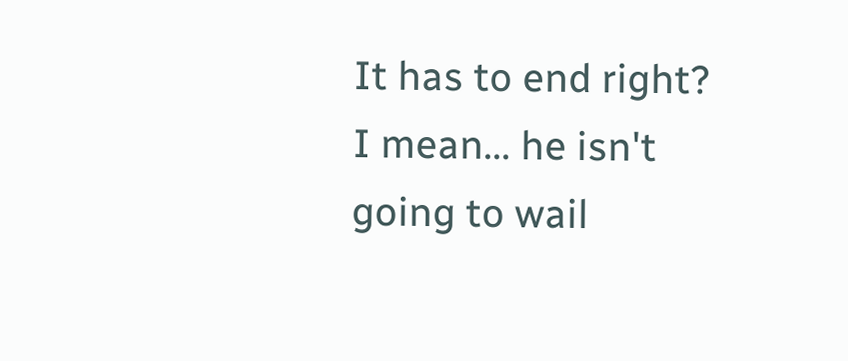It has to end right?  I mean... he isn't going to wail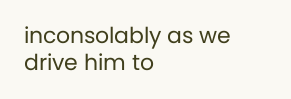inconsolably as we drive him to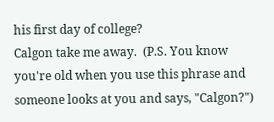his first day of college?
Calgon take me away.  (P.S. You know you're old when you use this phrase and someone looks at you and says, "Calgon?")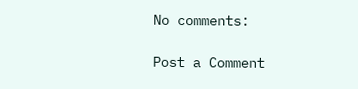No comments:

Post a Comment